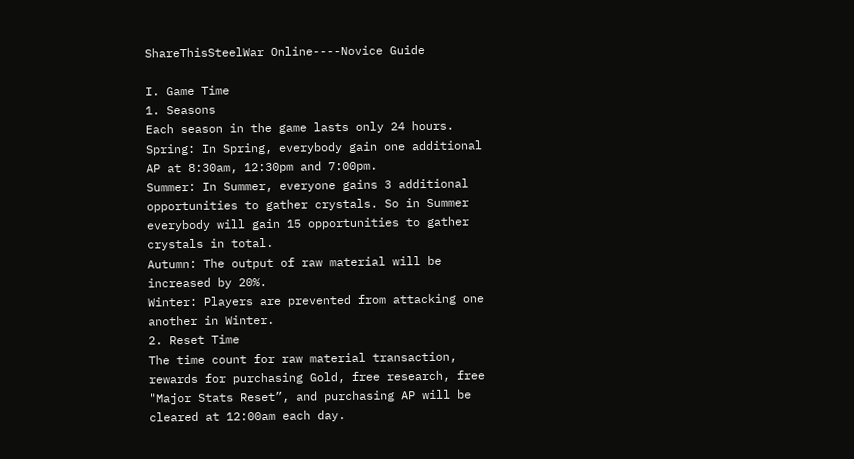ShareThisSteelWar Online----Novice Guide

I. Game Time
1. Seasons
Each season in the game lasts only 24 hours.
Spring: In Spring, everybody gain one additional AP at 8:30am, 12:30pm and 7:00pm.
Summer: In Summer, everyone gains 3 additional opportunities to gather crystals. So in Summer everybody will gain 15 opportunities to gather crystals in total.
Autumn: The output of raw material will be increased by 20%.
Winter: Players are prevented from attacking one another in Winter.
2. Reset Time
The time count for raw material transaction, rewards for purchasing Gold, free research, free "Major Stats Reset”, and purchasing AP will be cleared at 12:00am each day.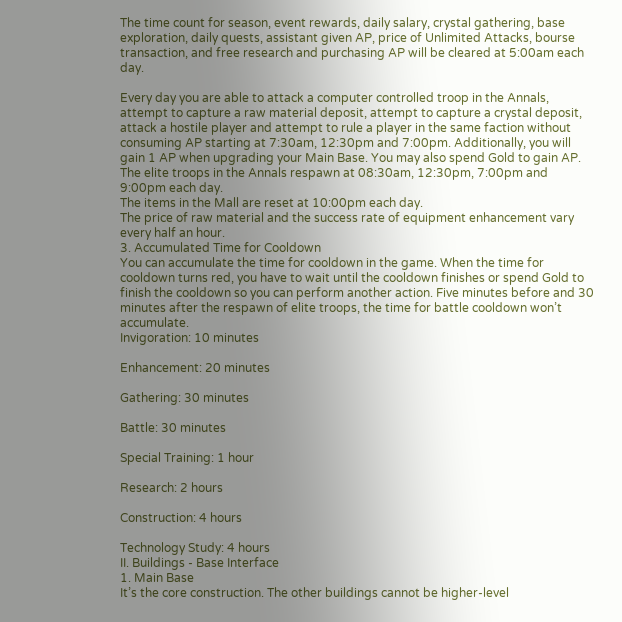The time count for season, event rewards, daily salary, crystal gathering, base exploration, daily quests, assistant given AP, price of Unlimited Attacks, bourse transaction, and free research and purchasing AP will be cleared at 5:00am each day.

Every day you are able to attack a computer controlled troop in the Annals, attempt to capture a raw material deposit, attempt to capture a crystal deposit, attack a hostile player and attempt to rule a player in the same faction without consuming AP starting at 7:30am, 12:30pm and 7:00pm. Additionally, you will gain 1 AP when upgrading your Main Base. You may also spend Gold to gain AP.
The elite troops in the Annals respawn at 08:30am, 12:30pm, 7:00pm and 9:00pm each day.
The items in the Mall are reset at 10:00pm each day.
The price of raw material and the success rate of equipment enhancement vary every half an hour.
3. Accumulated Time for Cooldown
You can accumulate the time for cooldown in the game. When the time for cooldown turns red, you have to wait until the cooldown finishes or spend Gold to finish the cooldown so you can perform another action. Five minutes before and 30 minutes after the respawn of elite troops, the time for battle cooldown won’t accumulate.
Invigoration: 10 minutes

Enhancement: 20 minutes

Gathering: 30 minutes

Battle: 30 minutes

Special Training: 1 hour

Research: 2 hours

Construction: 4 hours

Technology Study: 4 hours
II. Buildings - Base Interface
1. Main Base
It’s the core construction. The other buildings cannot be higher-level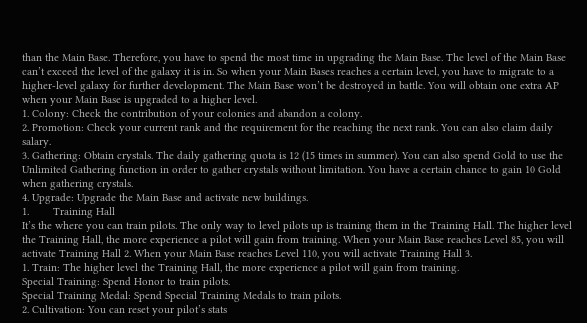than the Main Base. Therefore, you have to spend the most time in upgrading the Main Base. The level of the Main Base can’t exceed the level of the galaxy it is in. So when your Main Bases reaches a certain level, you have to migrate to a higher-level galaxy for further development. The Main Base won’t be destroyed in battle. You will obtain one extra AP when your Main Base is upgraded to a higher level.
1. Colony: Check the contribution of your colonies and abandon a colony.
2. Promotion: Check your current rank and the requirement for the reaching the next rank. You can also claim daily salary.
3. Gathering: Obtain crystals. The daily gathering quota is 12 (15 times in summer). You can also spend Gold to use the Unlimited Gathering function in order to gather crystals without limitation. You have a certain chance to gain 10 Gold when gathering crystals.
4. Upgrade: Upgrade the Main Base and activate new buildings.
1.        Training Hall
It’s the where you can train pilots. The only way to level pilots up is training them in the Training Hall. The higher level the Training Hall, the more experience a pilot will gain from training. When your Main Base reaches Level 85, you will activate Training Hall 2. When your Main Base reaches Level 110, you will activate Training Hall 3.
1. Train: The higher level the Training Hall, the more experience a pilot will gain from training.
Special Training: Spend Honor to train pilots.
Special Training Medal: Spend Special Training Medals to train pilots.
2. Cultivation: You can reset your pilot’s stats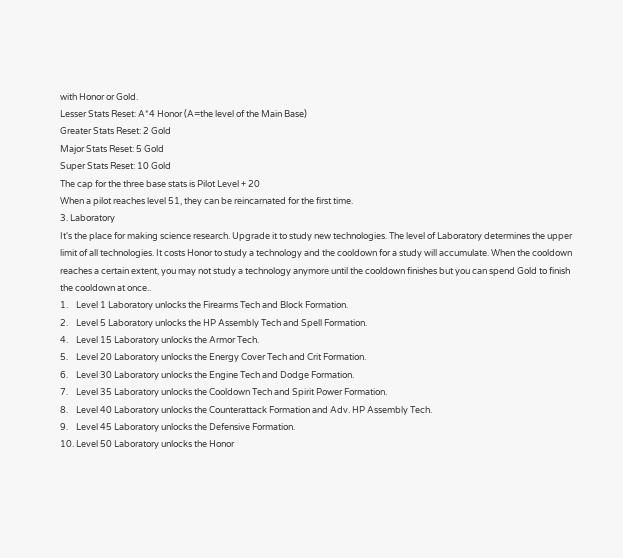with Honor or Gold.
Lesser Stats Reset: A*4 Honor (A=the level of the Main Base)
Greater Stats Reset: 2 Gold
Major Stats Reset: 5 Gold
Super Stats Reset: 10 Gold
The cap for the three base stats is Pilot Level + 20
When a pilot reaches level 51, they can be reincarnated for the first time.
3. Laboratory
It's the place for making science research. Upgrade it to study new technologies. The level of Laboratory determines the upper limit of all technologies. It costs Honor to study a technology and the cooldown for a study will accumulate. When the cooldown reaches a certain extent, you may not study a technology anymore until the cooldown finishes but you can spend Gold to finish the cooldown at once..
1.    Level 1 Laboratory unlocks the Firearms Tech and Block Formation.
2.    Level 5 Laboratory unlocks the HP Assembly Tech and Spell Formation.
4.    Level 15 Laboratory unlocks the Armor Tech.
5.    Level 20 Laboratory unlocks the Energy Cover Tech and Crit Formation.
6.    Level 30 Laboratory unlocks the Engine Tech and Dodge Formation.
7.    Level 35 Laboratory unlocks the Cooldown Tech and Spirit Power Formation.
8.    Level 40 Laboratory unlocks the Counterattack Formation and Adv. HP Assembly Tech.
9.    Level 45 Laboratory unlocks the Defensive Formation.
10. Level 50 Laboratory unlocks the Honor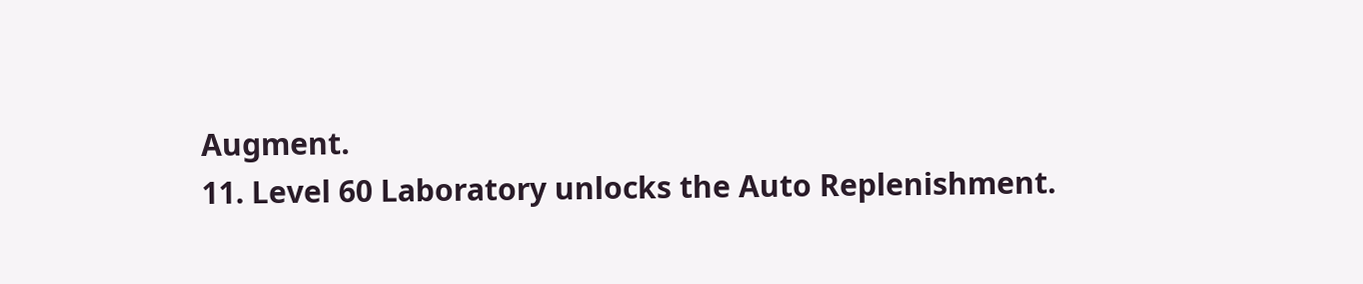Augment.
11. Level 60 Laboratory unlocks the Auto Replenishment.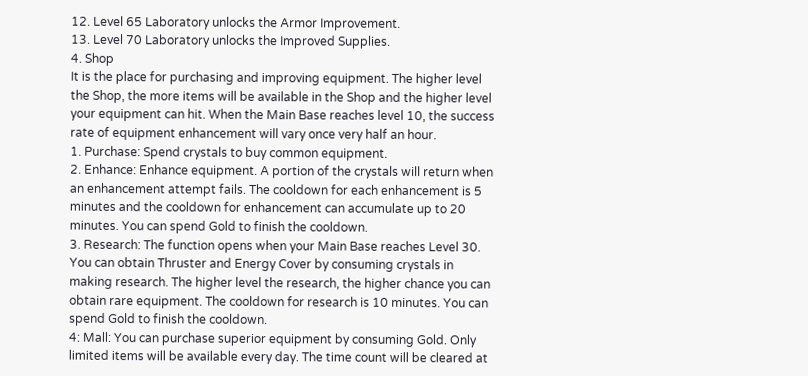12. Level 65 Laboratory unlocks the Armor Improvement.
13. Level 70 Laboratory unlocks the Improved Supplies.
4. Shop
It is the place for purchasing and improving equipment. The higher level the Shop, the more items will be available in the Shop and the higher level your equipment can hit. When the Main Base reaches level 10, the success rate of equipment enhancement will vary once very half an hour.
1. Purchase: Spend crystals to buy common equipment.
2. Enhance: Enhance equipment. A portion of the crystals will return when an enhancement attempt fails. The cooldown for each enhancement is 5 minutes and the cooldown for enhancement can accumulate up to 20 minutes. You can spend Gold to finish the cooldown.
3. Research: The function opens when your Main Base reaches Level 30. You can obtain Thruster and Energy Cover by consuming crystals in making research. The higher level the research, the higher chance you can obtain rare equipment. The cooldown for research is 10 minutes. You can spend Gold to finish the cooldown.
4: Mall: You can purchase superior equipment by consuming Gold. Only limited items will be available every day. The time count will be cleared at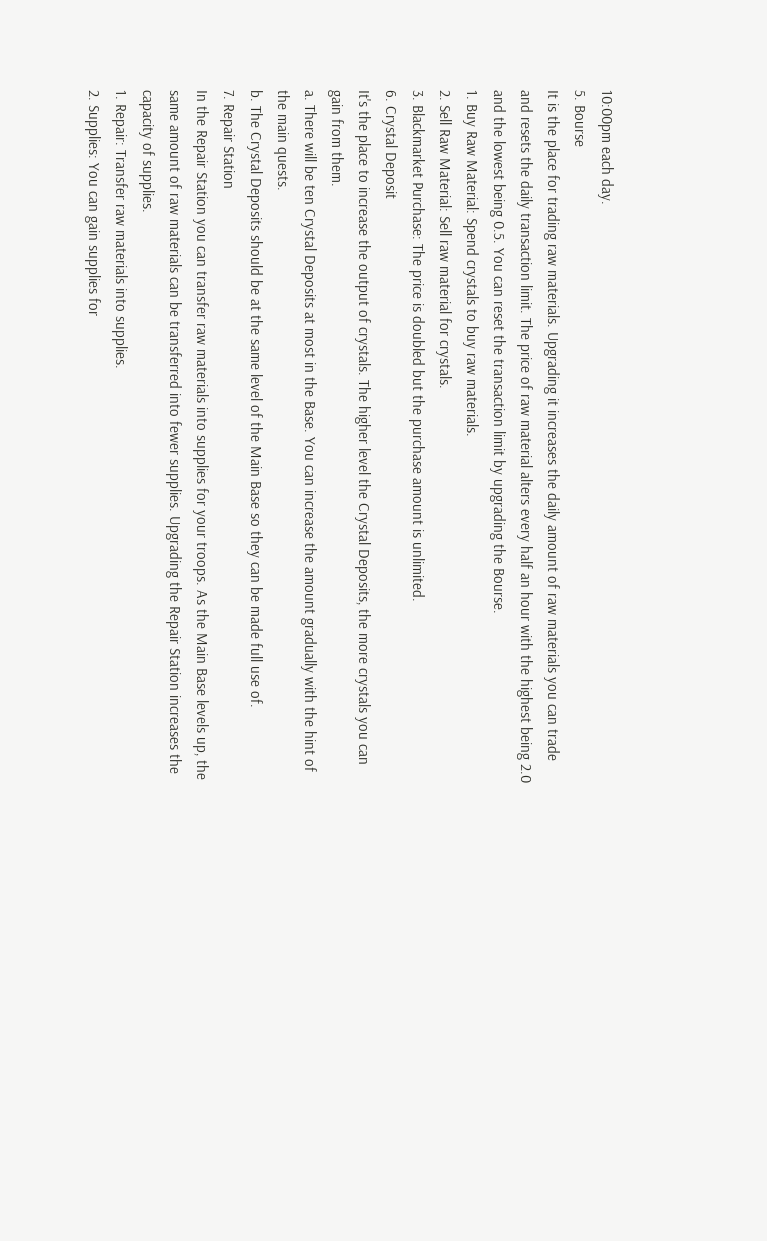10:00pm each day.
5. Bourse
It is the place for trading raw materials. Upgrading it increases the daily amount of raw materials you can trade and resets the daily transaction limit. The price of raw material alters every half an hour with the highest being 2.0 and the lowest being 0.5. You can reset the transaction limit by upgrading the Bourse.
1. Buy Raw Material: Spend crystals to buy raw materials.
2. Sell Raw Material: Sell raw material for crystals.
3. Blackmarket Purchase: The price is doubled but the purchase amount is unlimited.
6. Crystal Deposit
It's the place to increase the output of crystals. The higher level the Crystal Deposits, the more crystals you can gain from them.
a. There will be ten Crystal Deposits at most in the Base. You can increase the amount gradually with the hint of the main quests.
b. The Crystal Deposits should be at the same level of the Main Base so they can be made full use of.
7. Repair Station
In the Repair Station you can transfer raw materials into supplies for your troops. As the Main Base levels up, the same amount of raw materials can be transferred into fewer supplies. Upgrading the Repair Station increases the capacity of supplies.
1. Repair: Transfer raw materials into supplies.
2. Supplies: You can gain supplies for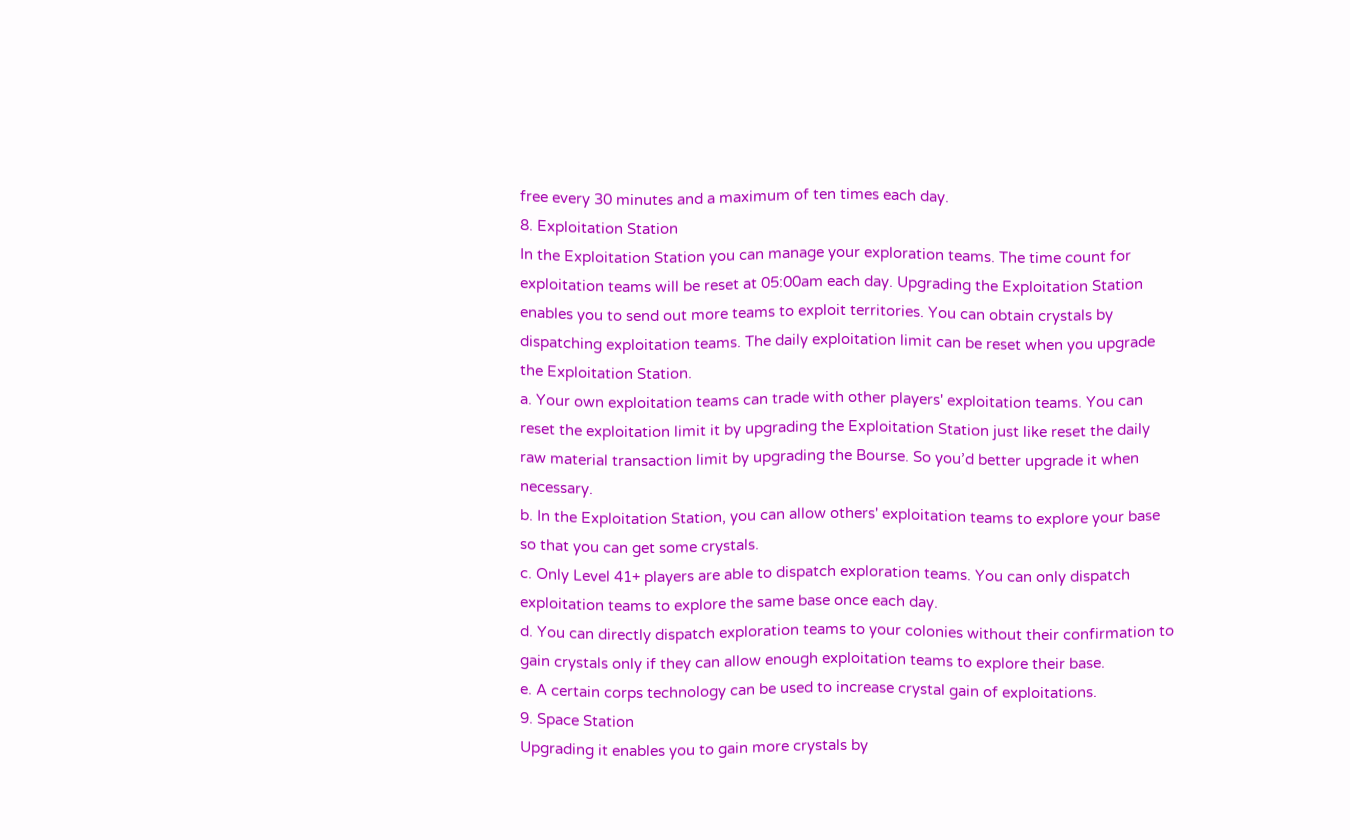free every 30 minutes and a maximum of ten times each day.
8. Exploitation Station
In the Exploitation Station you can manage your exploration teams. The time count for exploitation teams will be reset at 05:00am each day. Upgrading the Exploitation Station enables you to send out more teams to exploit territories. You can obtain crystals by dispatching exploitation teams. The daily exploitation limit can be reset when you upgrade the Exploitation Station.
a. Your own exploitation teams can trade with other players' exploitation teams. You can reset the exploitation limit it by upgrading the Exploitation Station just like reset the daily raw material transaction limit by upgrading the Bourse. So you’d better upgrade it when necessary.
b. In the Exploitation Station, you can allow others' exploitation teams to explore your base so that you can get some crystals.
c. Only Level 41+ players are able to dispatch exploration teams. You can only dispatch exploitation teams to explore the same base once each day.
d. You can directly dispatch exploration teams to your colonies without their confirmation to gain crystals only if they can allow enough exploitation teams to explore their base.
e. A certain corps technology can be used to increase crystal gain of exploitations.
9. Space Station
Upgrading it enables you to gain more crystals by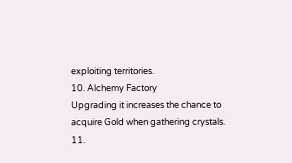exploiting territories.
10. Alchemy Factory
Upgrading it increases the chance to acquire Gold when gathering crystals.
11.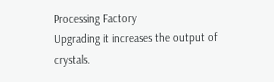Processing Factory
Upgrading it increases the output of crystals.